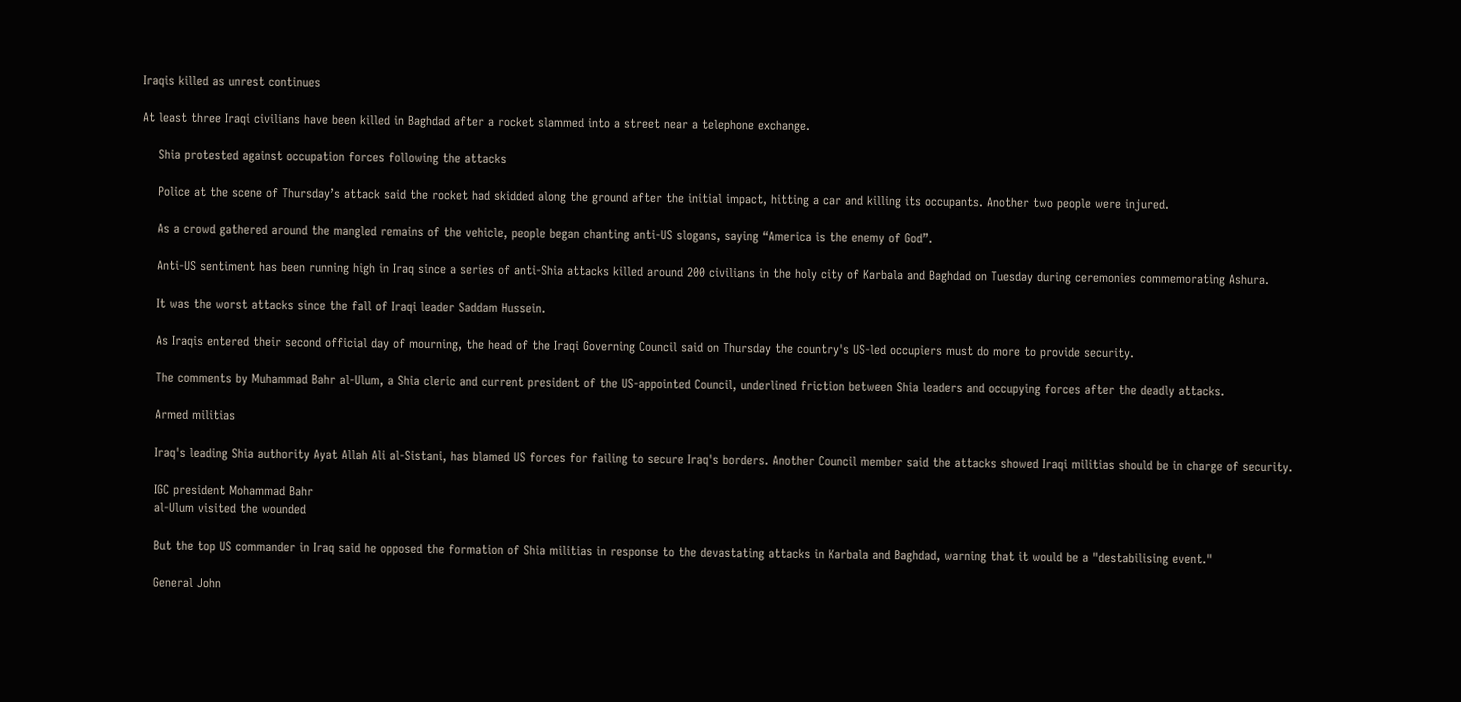Iraqis killed as unrest continues

At least three Iraqi civilians have been killed in Baghdad after a rocket slammed into a street near a telephone exchange.

    Shia protested against occupation forces following the attacks

    Police at the scene of Thursday’s attack said the rocket had skidded along the ground after the initial impact, hitting a car and killing its occupants. Another two people were injured.

    As a crowd gathered around the mangled remains of the vehicle, people began chanting anti-US slogans, saying “America is the enemy of God”.

    Anti-US sentiment has been running high in Iraq since a series of anti-Shia attacks killed around 200 civilians in the holy city of Karbala and Baghdad on Tuesday during ceremonies commemorating Ashura.

    It was the worst attacks since the fall of Iraqi leader Saddam Hussein.

    As Iraqis entered their second official day of mourning, the head of the Iraqi Governing Council said on Thursday the country's US-led occupiers must do more to provide security.

    The comments by Muhammad Bahr al-Ulum, a Shia cleric and current president of the US-appointed Council, underlined friction between Shia leaders and occupying forces after the deadly attacks.

    Armed militias

    Iraq's leading Shia authority Ayat Allah Ali al-Sistani, has blamed US forces for failing to secure Iraq's borders. Another Council member said the attacks showed Iraqi militias should be in charge of security.

    IGC president Mohammad Bahr
    al-Ulum visited the wounded

    But the top US commander in Iraq said he opposed the formation of Shia militias in response to the devastating attacks in Karbala and Baghdad, warning that it would be a "destabilising event."

    General John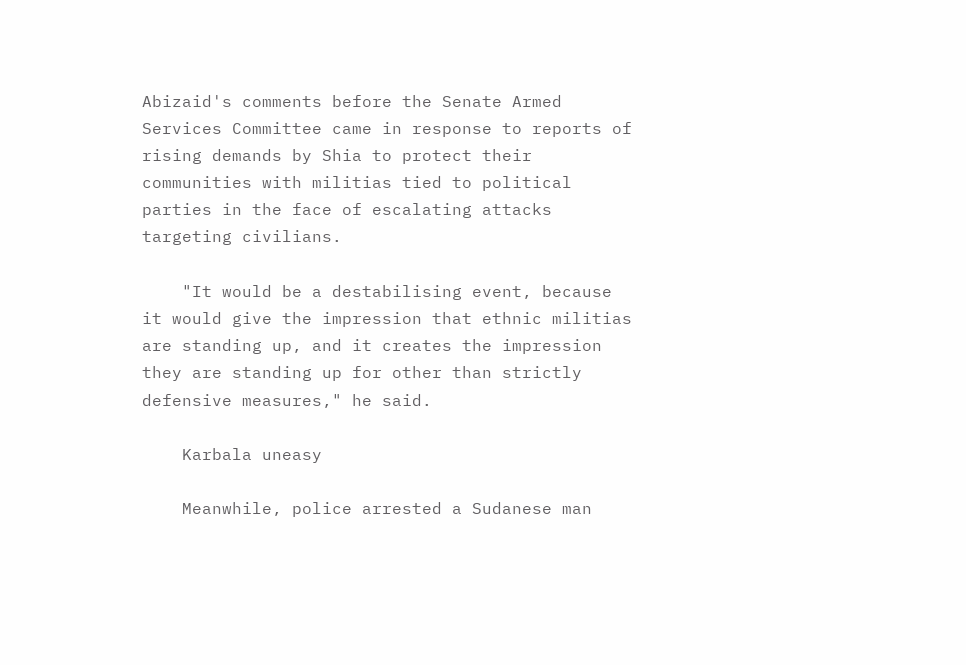Abizaid's comments before the Senate Armed Services Committee came in response to reports of rising demands by Shia to protect their communities with militias tied to political parties in the face of escalating attacks targeting civilians.

    "It would be a destabilising event, because it would give the impression that ethnic militias are standing up, and it creates the impression they are standing up for other than strictly defensive measures," he said.

    Karbala uneasy

    Meanwhile, police arrested a Sudanese man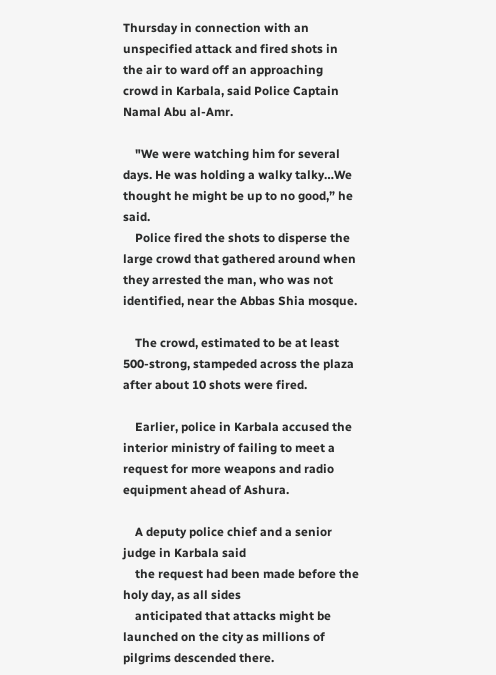Thursday in connection with an unspecified attack and fired shots in the air to ward off an approaching crowd in Karbala, said Police Captain Namal Abu al-Amr.

    "We were watching him for several days. He was holding a walky talky…We thought he might be up to no good,” he said.
    Police fired the shots to disperse the large crowd that gathered around when they arrested the man, who was not identified, near the Abbas Shia mosque.

    The crowd, estimated to be at least 500-strong, stampeded across the plaza after about 10 shots were fired.

    Earlier, police in Karbala accused the interior ministry of failing to meet a request for more weapons and radio equipment ahead of Ashura.

    A deputy police chief and a senior judge in Karbala said
    the request had been made before the holy day, as all sides
    anticipated that attacks might be launched on the city as millions of pilgrims descended there.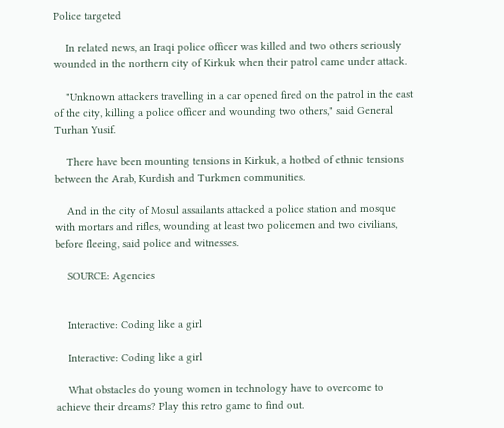Police targeted

    In related news, an Iraqi police officer was killed and two others seriously wounded in the northern city of Kirkuk when their patrol came under attack.

    "Unknown attackers travelling in a car opened fired on the patrol in the east of the city, killing a police officer and wounding two others," said General Turhan Yusif.

    There have been mounting tensions in Kirkuk, a hotbed of ethnic tensions between the Arab, Kurdish and Turkmen communities.

    And in the city of Mosul assailants attacked a police station and mosque with mortars and rifles, wounding at least two policemen and two civilians, before fleeing, said police and witnesses.

    SOURCE: Agencies


    Interactive: Coding like a girl

    Interactive: Coding like a girl

    What obstacles do young women in technology have to overcome to achieve their dreams? Play this retro game to find out.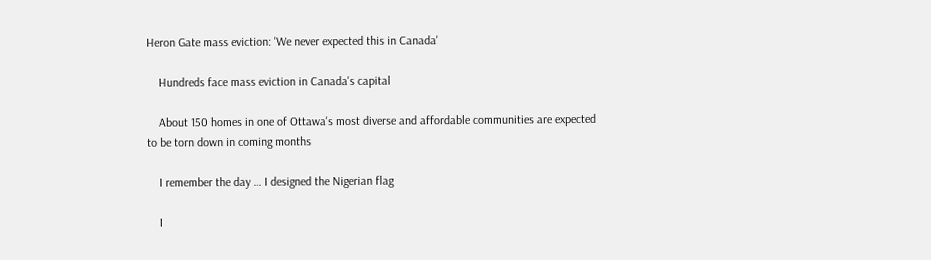Heron Gate mass eviction: 'We never expected this in Canada'

    Hundreds face mass eviction in Canada's capital

    About 150 homes in one of Ottawa's most diverse and affordable communities are expected to be torn down in coming months

    I remember the day … I designed the Nigerian flag

    I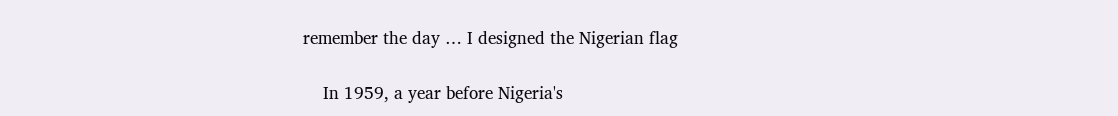remember the day … I designed the Nigerian flag

    In 1959, a year before Nigeria's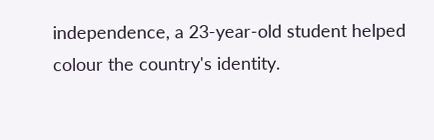independence, a 23-year-old student helped colour the country's identity.